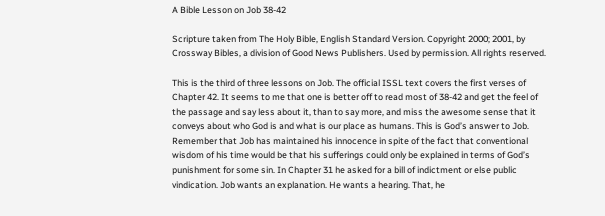A Bible Lesson on Job 38-42

Scripture taken from The Holy Bible, English Standard Version. Copyright 2000; 2001, by Crossway Bibles, a division of Good News Publishers. Used by permission. All rights reserved.

This is the third of three lessons on Job. The official ISSL text covers the first verses of Chapter 42. It seems to me that one is better off to read most of 38-42 and get the feel of the passage and say less about it, than to say more, and miss the awesome sense that it conveys about who God is and what is our place as humans. This is God’s answer to Job. Remember that Job has maintained his innocence in spite of the fact that conventional wisdom of his time would be that his sufferings could only be explained in terms of God’s punishment for some sin. In Chapter 31 he asked for a bill of indictment or else public vindication. Job wants an explanation. He wants a hearing. That, he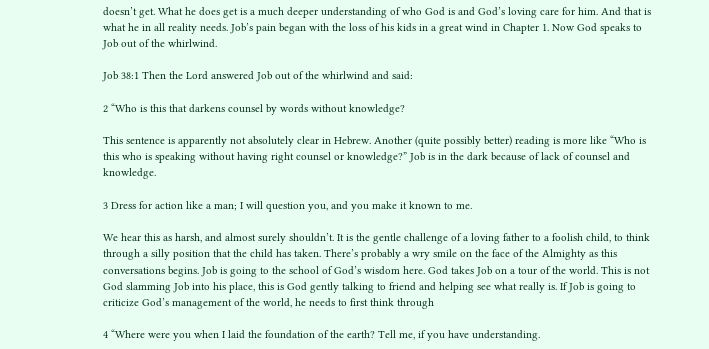doesn’t get. What he does get is a much deeper understanding of who God is and God’s loving care for him. And that is what he in all reality needs. Job’s pain began with the loss of his kids in a great wind in Chapter 1. Now God speaks to Job out of the whirlwind.

Job 38:1 Then the Lord answered Job out of the whirlwind and said:

2 “Who is this that darkens counsel by words without knowledge?

This sentence is apparently not absolutely clear in Hebrew. Another (quite possibly better) reading is more like “Who is this who is speaking without having right counsel or knowledge?” Job is in the dark because of lack of counsel and knowledge.

3 Dress for action like a man; I will question you, and you make it known to me.

We hear this as harsh, and almost surely shouldn’t. It is the gentle challenge of a loving father to a foolish child, to think through a silly position that the child has taken. There’s probably a wry smile on the face of the Almighty as this conversations begins. Job is going to the school of God’s wisdom here. God takes Job on a tour of the world. This is not God slamming Job into his place, this is God gently talking to friend and helping see what really is. If Job is going to criticize God’s management of the world, he needs to first think through

4 “Where were you when I laid the foundation of the earth? Tell me, if you have understanding.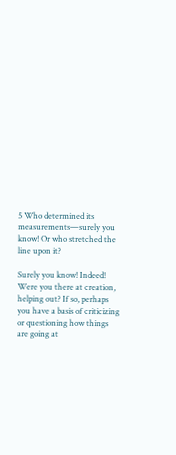5 Who determined its measurements—surely you know! Or who stretched the line upon it?

Surely you know! Indeed! Were you there at creation, helping out? If so, perhaps you have a basis of criticizing or questioning how things are going at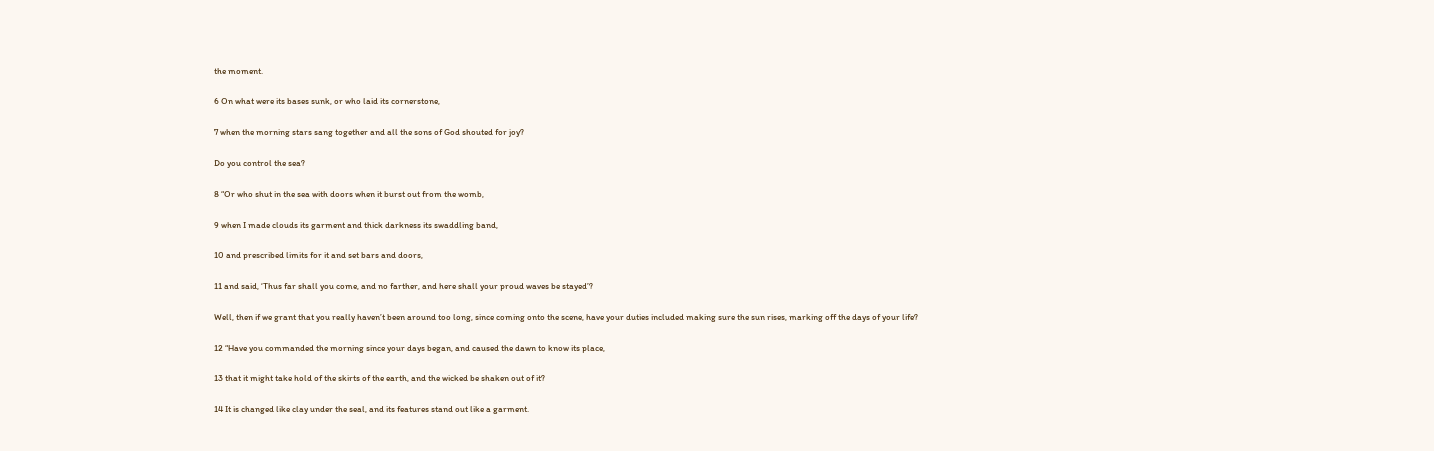the moment.

6 On what were its bases sunk, or who laid its cornerstone,

7 when the morning stars sang together and all the sons of God shouted for joy?

Do you control the sea?

8 “Or who shut in the sea with doors when it burst out from the womb,

9 when I made clouds its garment and thick darkness its swaddling band,

10 and prescribed limits for it and set bars and doors,

11 and said, ‘Thus far shall you come, and no farther, and here shall your proud waves be stayed’?

Well, then if we grant that you really haven’t been around too long, since coming onto the scene, have your duties included making sure the sun rises, marking off the days of your life?

12 “Have you commanded the morning since your days began, and caused the dawn to know its place,

13 that it might take hold of the skirts of the earth, and the wicked be shaken out of it?

14 It is changed like clay under the seal, and its features stand out like a garment.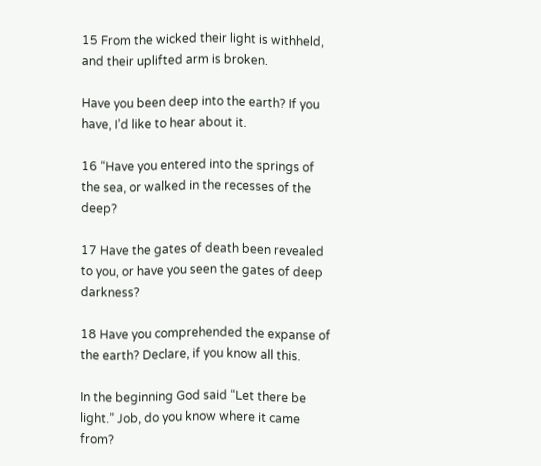15 From the wicked their light is withheld, and their uplifted arm is broken.

Have you been deep into the earth? If you have, I’d like to hear about it.

16 “Have you entered into the springs of the sea, or walked in the recesses of the deep?

17 Have the gates of death been revealed to you, or have you seen the gates of deep darkness?

18 Have you comprehended the expanse of the earth? Declare, if you know all this.

In the beginning God said “Let there be light.” Job, do you know where it came from?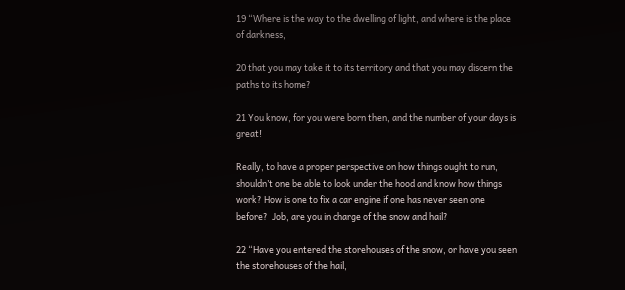19 “Where is the way to the dwelling of light, and where is the place of darkness,

20 that you may take it to its territory and that you may discern the paths to its home?

21 You know, for you were born then, and the number of your days is great!

Really, to have a proper perspective on how things ought to run, shouldn’t one be able to look under the hood and know how things work? How is one to fix a car engine if one has never seen one before?  Job, are you in charge of the snow and hail?

22 “Have you entered the storehouses of the snow, or have you seen the storehouses of the hail,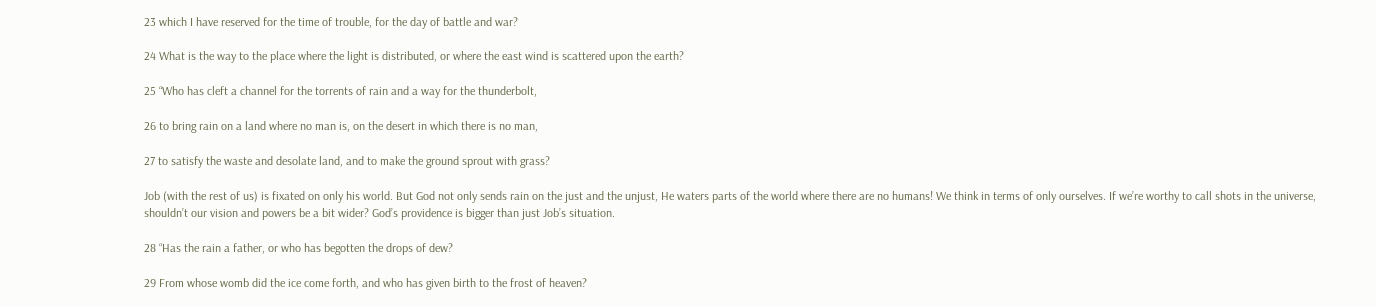23 which I have reserved for the time of trouble, for the day of battle and war?

24 What is the way to the place where the light is distributed, or where the east wind is scattered upon the earth?

25 “Who has cleft a channel for the torrents of rain and a way for the thunderbolt,

26 to bring rain on a land where no man is, on the desert in which there is no man,

27 to satisfy the waste and desolate land, and to make the ground sprout with grass?

Job (with the rest of us) is fixated on only his world. But God not only sends rain on the just and the unjust, He waters parts of the world where there are no humans! We think in terms of only ourselves. If we’re worthy to call shots in the universe, shouldn’t our vision and powers be a bit wider? God’s providence is bigger than just Job’s situation.

28 “Has the rain a father, or who has begotten the drops of dew?

29 From whose womb did the ice come forth, and who has given birth to the frost of heaven?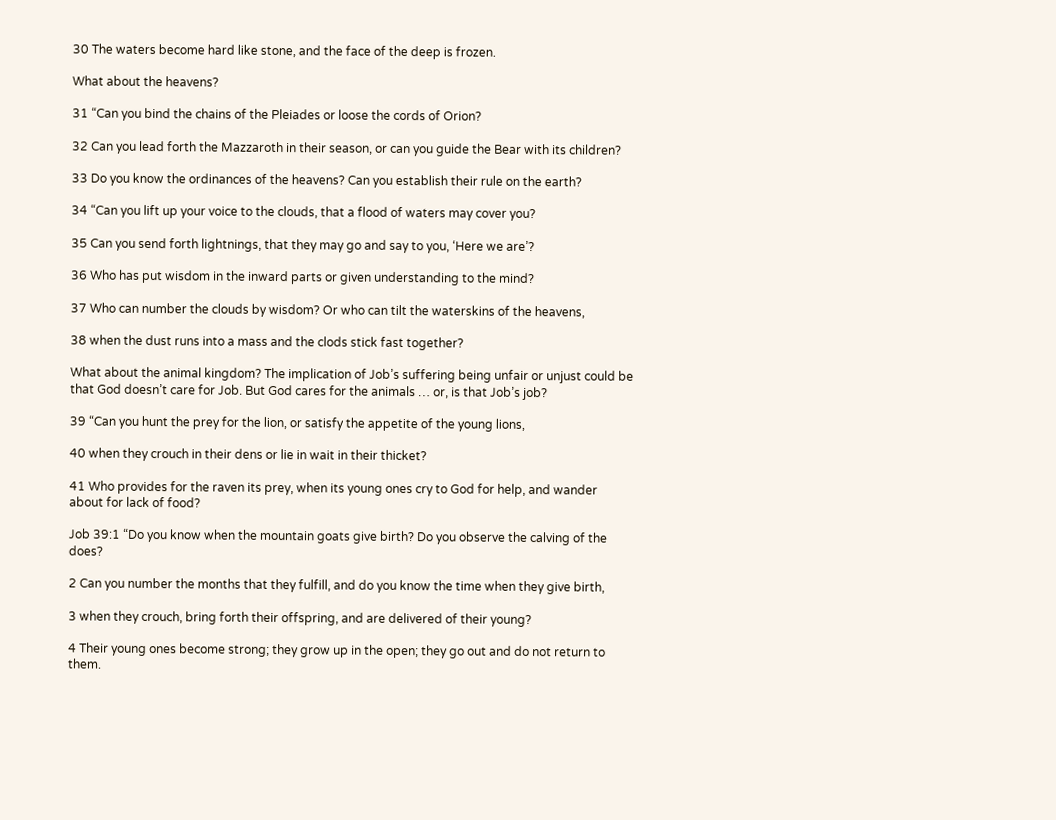30 The waters become hard like stone, and the face of the deep is frozen.

What about the heavens?

31 “Can you bind the chains of the Pleiades or loose the cords of Orion?

32 Can you lead forth the Mazzaroth in their season, or can you guide the Bear with its children?

33 Do you know the ordinances of the heavens? Can you establish their rule on the earth?

34 “Can you lift up your voice to the clouds, that a flood of waters may cover you?

35 Can you send forth lightnings, that they may go and say to you, ‘Here we are’?

36 Who has put wisdom in the inward parts or given understanding to the mind?

37 Who can number the clouds by wisdom? Or who can tilt the waterskins of the heavens,

38 when the dust runs into a mass and the clods stick fast together?

What about the animal kingdom? The implication of Job’s suffering being unfair or unjust could be that God doesn’t care for Job. But God cares for the animals … or, is that Job’s job?

39 “Can you hunt the prey for the lion, or satisfy the appetite of the young lions,

40 when they crouch in their dens or lie in wait in their thicket?

41 Who provides for the raven its prey, when its young ones cry to God for help, and wander about for lack of food?

Job 39:1 “Do you know when the mountain goats give birth? Do you observe the calving of the does?

2 Can you number the months that they fulfill, and do you know the time when they give birth,

3 when they crouch, bring forth their offspring, and are delivered of their young?

4 Their young ones become strong; they grow up in the open; they go out and do not return to them.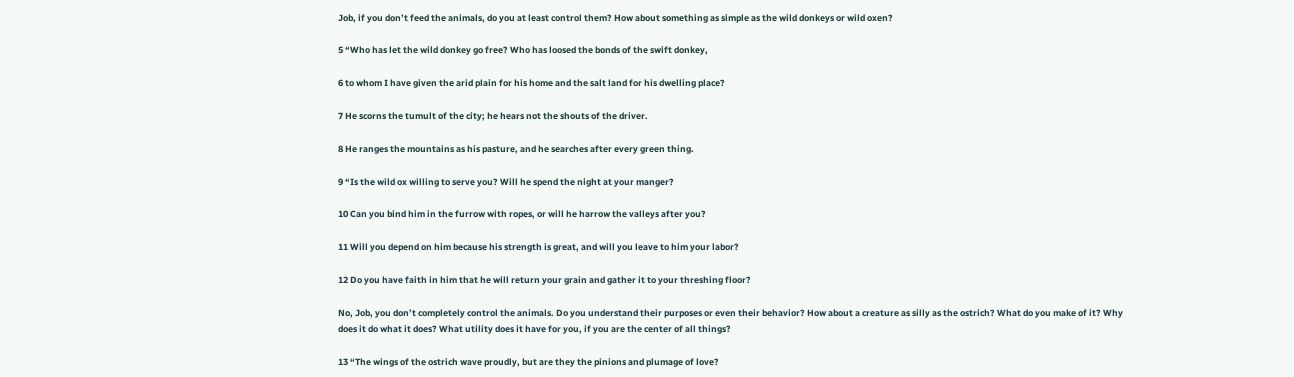Job, if you don’t feed the animals, do you at least control them? How about something as simple as the wild donkeys or wild oxen?

5 “Who has let the wild donkey go free? Who has loosed the bonds of the swift donkey,

6 to whom I have given the arid plain for his home and the salt land for his dwelling place?

7 He scorns the tumult of the city; he hears not the shouts of the driver.

8 He ranges the mountains as his pasture, and he searches after every green thing.

9 “Is the wild ox willing to serve you? Will he spend the night at your manger?

10 Can you bind him in the furrow with ropes, or will he harrow the valleys after you?

11 Will you depend on him because his strength is great, and will you leave to him your labor?

12 Do you have faith in him that he will return your grain and gather it to your threshing floor?

No, Job, you don’t completely control the animals. Do you understand their purposes or even their behavior? How about a creature as silly as the ostrich? What do you make of it? Why does it do what it does? What utility does it have for you, if you are the center of all things?

13 “The wings of the ostrich wave proudly, but are they the pinions and plumage of love?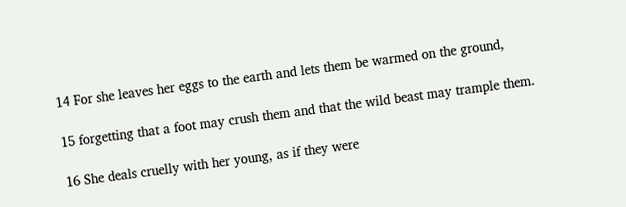14 For she leaves her eggs to the earth and lets them be warmed on the ground,

15 forgetting that a foot may crush them and that the wild beast may trample them.

16 She deals cruelly with her young, as if they were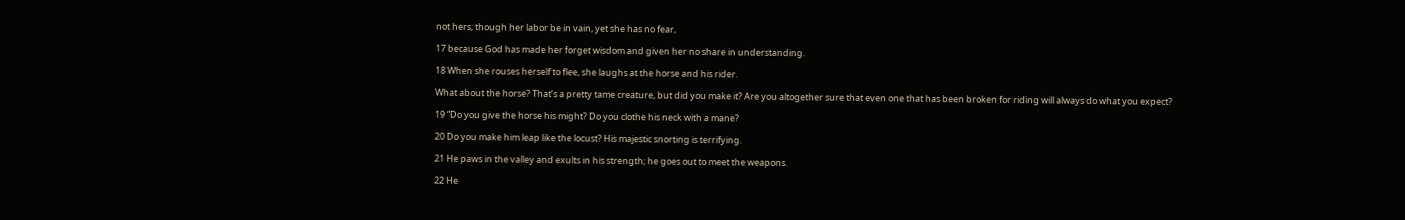not hers; though her labor be in vain, yet she has no fear,

17 because God has made her forget wisdom and given her no share in understanding.

18 When she rouses herself to flee, she laughs at the horse and his rider.

What about the horse? That’s a pretty tame creature, but did you make it? Are you altogether sure that even one that has been broken for riding will always do what you expect?

19 “Do you give the horse his might? Do you clothe his neck with a mane?

20 Do you make him leap like the locust? His majestic snorting is terrifying.

21 He paws in the valley and exults in his strength; he goes out to meet the weapons.

22 He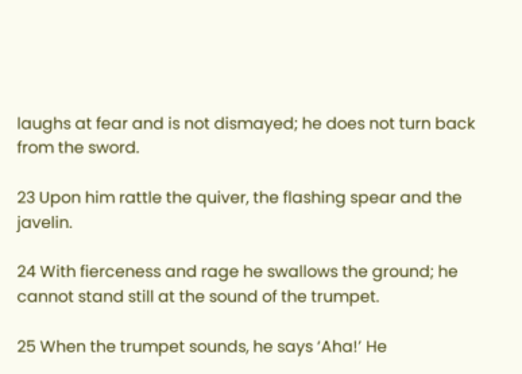laughs at fear and is not dismayed; he does not turn back from the sword.

23 Upon him rattle the quiver, the flashing spear and the javelin.

24 With fierceness and rage he swallows the ground; he cannot stand still at the sound of the trumpet.

25 When the trumpet sounds, he says ‘Aha!’ He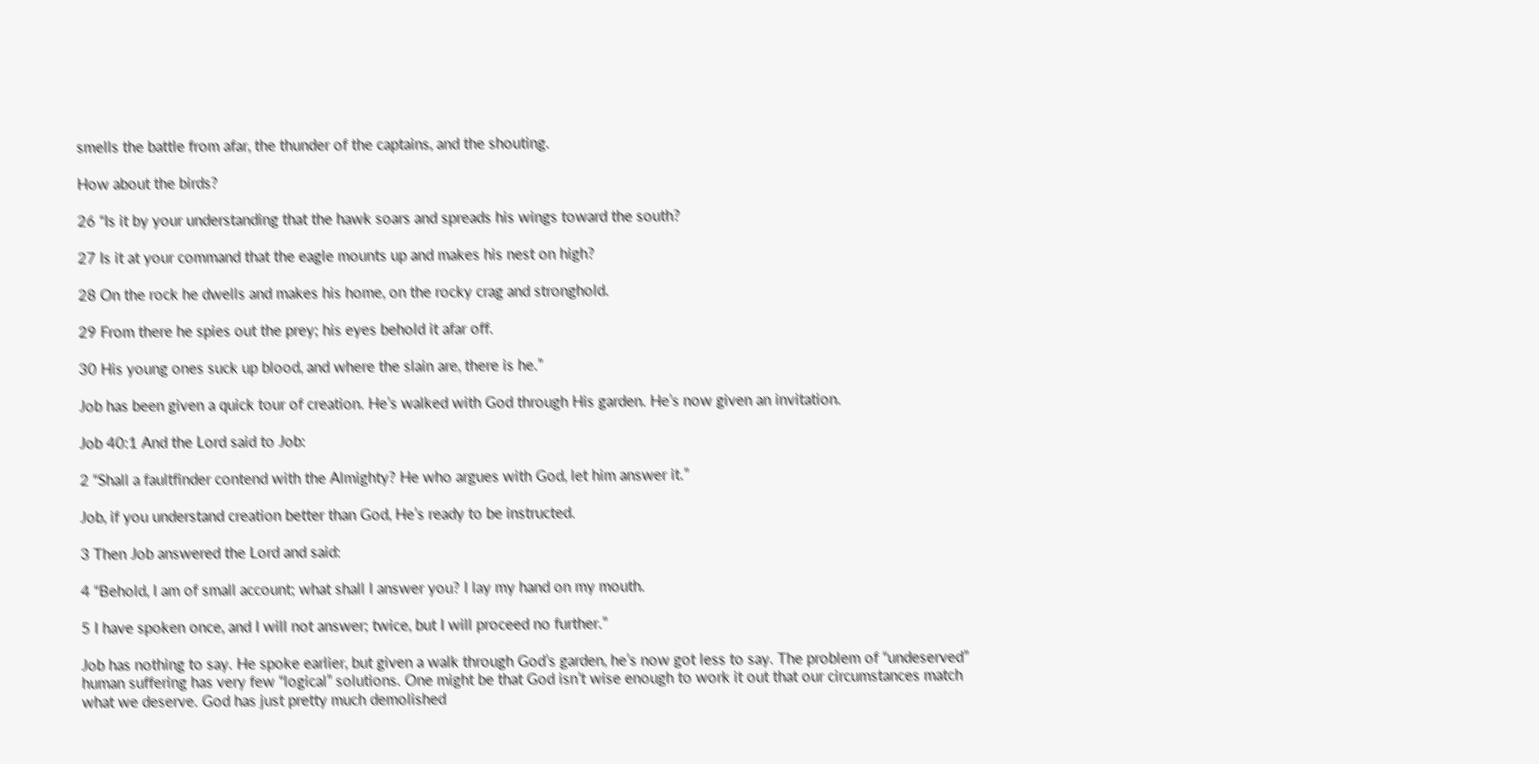smells the battle from afar, the thunder of the captains, and the shouting.

How about the birds?

26 “Is it by your understanding that the hawk soars and spreads his wings toward the south?

27 Is it at your command that the eagle mounts up and makes his nest on high?

28 On the rock he dwells and makes his home, on the rocky crag and stronghold.

29 From there he spies out the prey; his eyes behold it afar off.

30 His young ones suck up blood, and where the slain are, there is he.”

Job has been given a quick tour of creation. He’s walked with God through His garden. He’s now given an invitation.

Job 40:1 And the Lord said to Job:

2 “Shall a faultfinder contend with the Almighty? He who argues with God, let him answer it.”

Job, if you understand creation better than God, He’s ready to be instructed.

3 Then Job answered the Lord and said:

4 “Behold, I am of small account; what shall I answer you? I lay my hand on my mouth.

5 I have spoken once, and I will not answer; twice, but I will proceed no further.”

Job has nothing to say. He spoke earlier, but given a walk through God’s garden, he’s now got less to say. The problem of “undeserved” human suffering has very few “logical” solutions. One might be that God isn’t wise enough to work it out that our circumstances match what we deserve. God has just pretty much demolished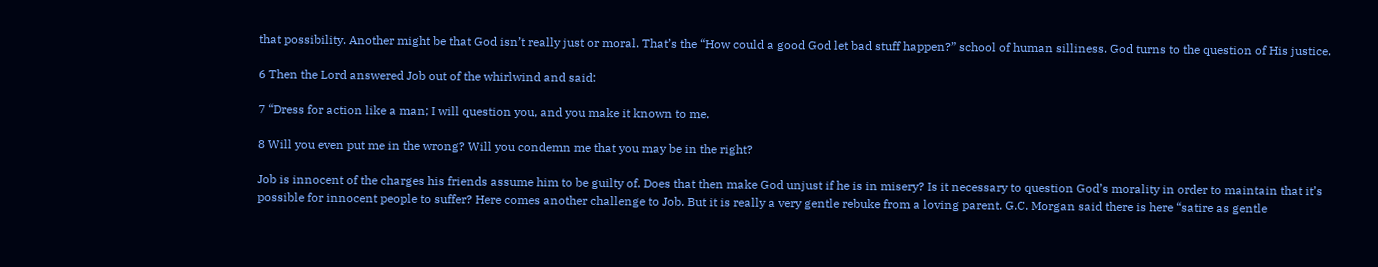that possibility. Another might be that God isn’t really just or moral. That’s the “How could a good God let bad stuff happen?” school of human silliness. God turns to the question of His justice.

6 Then the Lord answered Job out of the whirlwind and said:

7 “Dress for action like a man; I will question you, and you make it known to me.

8 Will you even put me in the wrong? Will you condemn me that you may be in the right?

Job is innocent of the charges his friends assume him to be guilty of. Does that then make God unjust if he is in misery? Is it necessary to question God’s morality in order to maintain that it’s possible for innocent people to suffer? Here comes another challenge to Job. But it is really a very gentle rebuke from a loving parent. G.C. Morgan said there is here “satire as gentle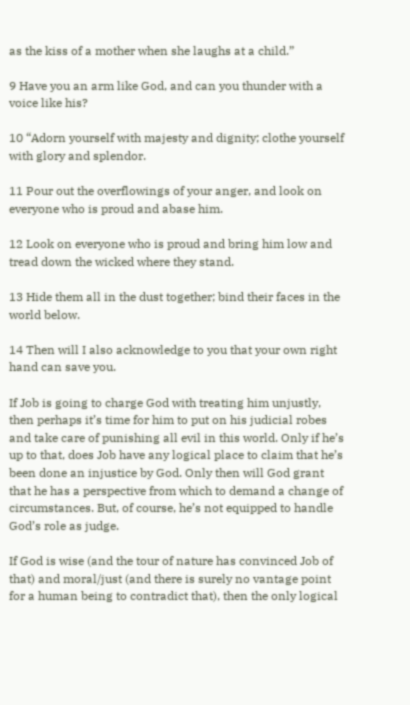as the kiss of a mother when she laughs at a child.”

9 Have you an arm like God, and can you thunder with a voice like his?

10 “Adorn yourself with majesty and dignity; clothe yourself with glory and splendor.

11 Pour out the overflowings of your anger, and look on everyone who is proud and abase him.

12 Look on everyone who is proud and bring him low and tread down the wicked where they stand.

13 Hide them all in the dust together; bind their faces in the world below.

14 Then will I also acknowledge to you that your own right hand can save you.

If Job is going to charge God with treating him unjustly, then perhaps it’s time for him to put on his judicial robes and take care of punishing all evil in this world. Only if he’s up to that, does Job have any logical place to claim that he’s been done an injustice by God. Only then will God grant that he has a perspective from which to demand a change of circumstances. But, of course, he’s not equipped to handle God’s role as judge.

If God is wise (and the tour of nature has convinced Job of that) and moral/just (and there is surely no vantage point for a human being to contradict that), then the only logical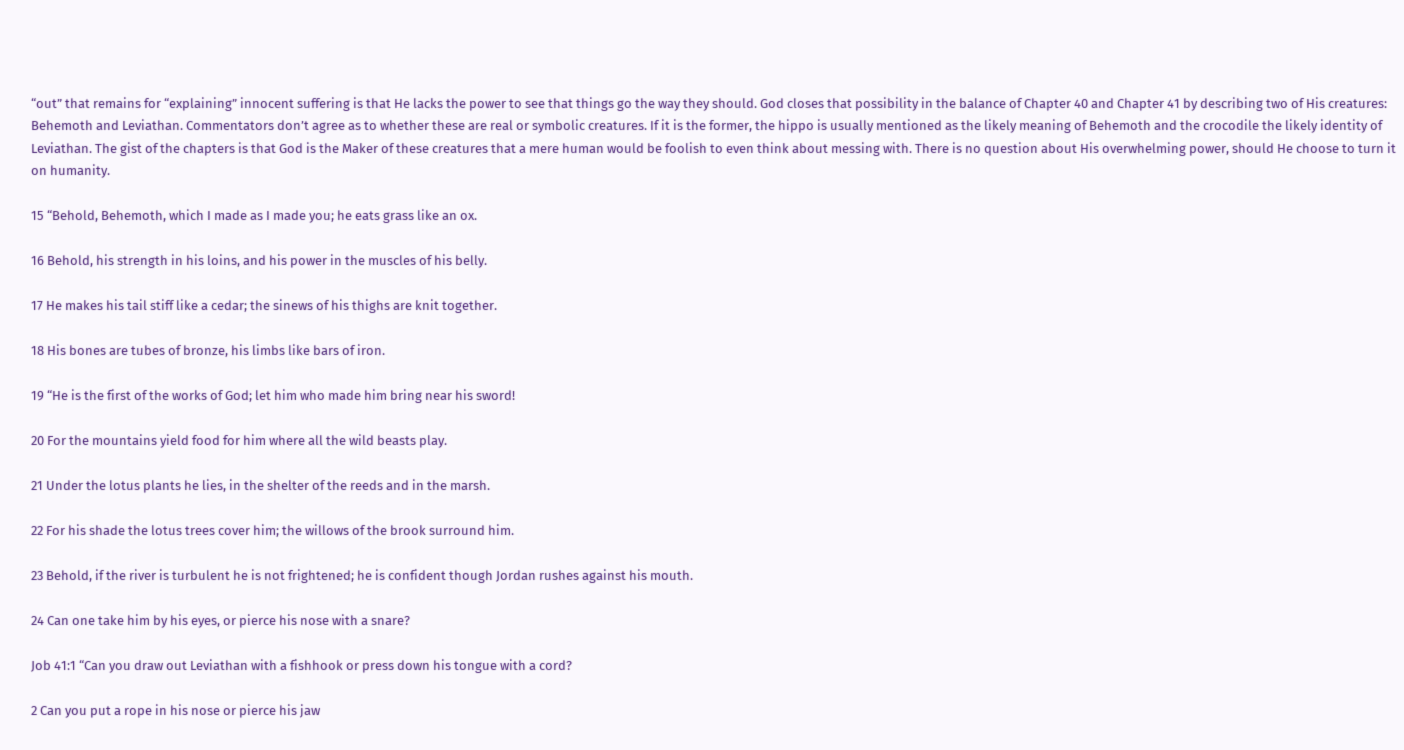“out” that remains for “explaining” innocent suffering is that He lacks the power to see that things go the way they should. God closes that possibility in the balance of Chapter 40 and Chapter 41 by describing two of His creatures: Behemoth and Leviathan. Commentators don’t agree as to whether these are real or symbolic creatures. If it is the former, the hippo is usually mentioned as the likely meaning of Behemoth and the crocodile the likely identity of Leviathan. The gist of the chapters is that God is the Maker of these creatures that a mere human would be foolish to even think about messing with. There is no question about His overwhelming power, should He choose to turn it on humanity.

15 “Behold, Behemoth, which I made as I made you; he eats grass like an ox.

16 Behold, his strength in his loins, and his power in the muscles of his belly.

17 He makes his tail stiff like a cedar; the sinews of his thighs are knit together.

18 His bones are tubes of bronze, his limbs like bars of iron.

19 “He is the first of the works of God; let him who made him bring near his sword!

20 For the mountains yield food for him where all the wild beasts play.

21 Under the lotus plants he lies, in the shelter of the reeds and in the marsh.

22 For his shade the lotus trees cover him; the willows of the brook surround him.

23 Behold, if the river is turbulent he is not frightened; he is confident though Jordan rushes against his mouth.

24 Can one take him by his eyes, or pierce his nose with a snare?

Job 41:1 “Can you draw out Leviathan with a fishhook or press down his tongue with a cord?

2 Can you put a rope in his nose or pierce his jaw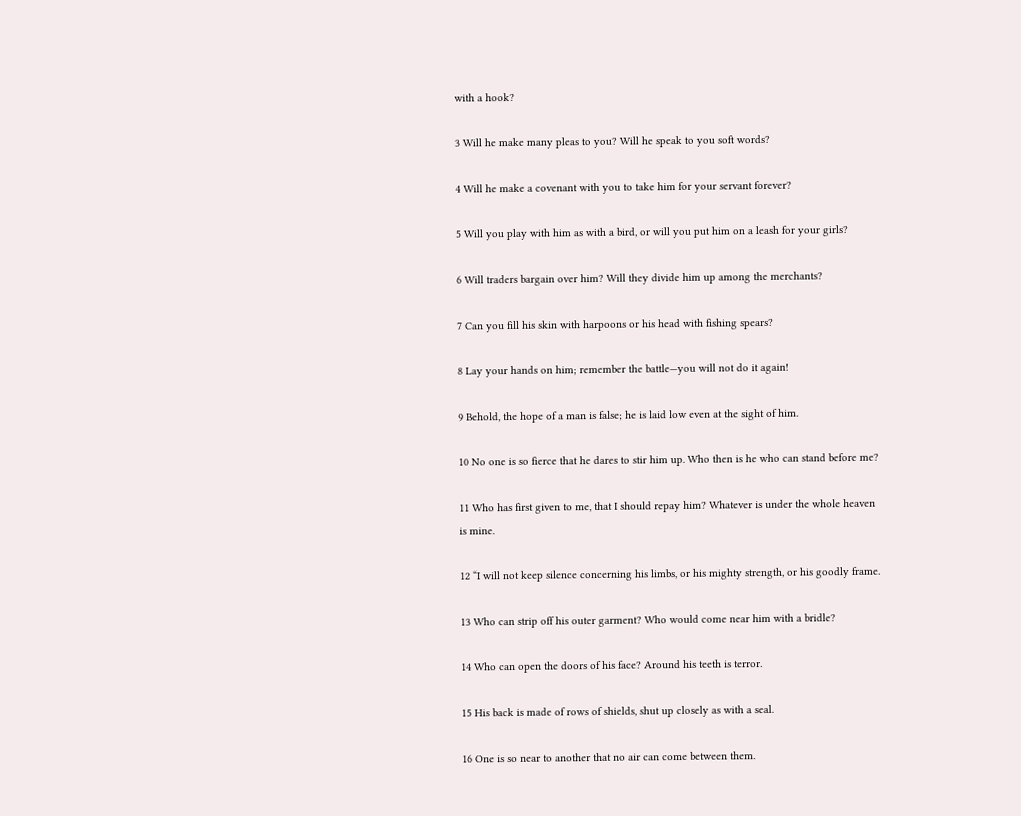with a hook?

3 Will he make many pleas to you? Will he speak to you soft words?

4 Will he make a covenant with you to take him for your servant forever?

5 Will you play with him as with a bird, or will you put him on a leash for your girls?

6 Will traders bargain over him? Will they divide him up among the merchants?

7 Can you fill his skin with harpoons or his head with fishing spears?

8 Lay your hands on him; remember the battle—you will not do it again!

9 Behold, the hope of a man is false; he is laid low even at the sight of him.

10 No one is so fierce that he dares to stir him up. Who then is he who can stand before me?

11 Who has first given to me, that I should repay him? Whatever is under the whole heaven is mine.

12 “I will not keep silence concerning his limbs, or his mighty strength, or his goodly frame.

13 Who can strip off his outer garment? Who would come near him with a bridle?

14 Who can open the doors of his face? Around his teeth is terror.

15 His back is made of rows of shields, shut up closely as with a seal.

16 One is so near to another that no air can come between them.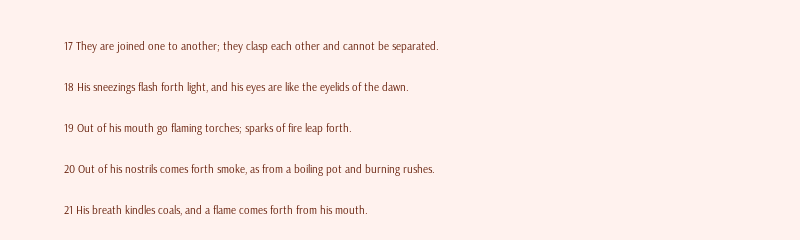17 They are joined one to another; they clasp each other and cannot be separated.

18 His sneezings flash forth light, and his eyes are like the eyelids of the dawn.

19 Out of his mouth go flaming torches; sparks of fire leap forth.

20 Out of his nostrils comes forth smoke, as from a boiling pot and burning rushes.

21 His breath kindles coals, and a flame comes forth from his mouth.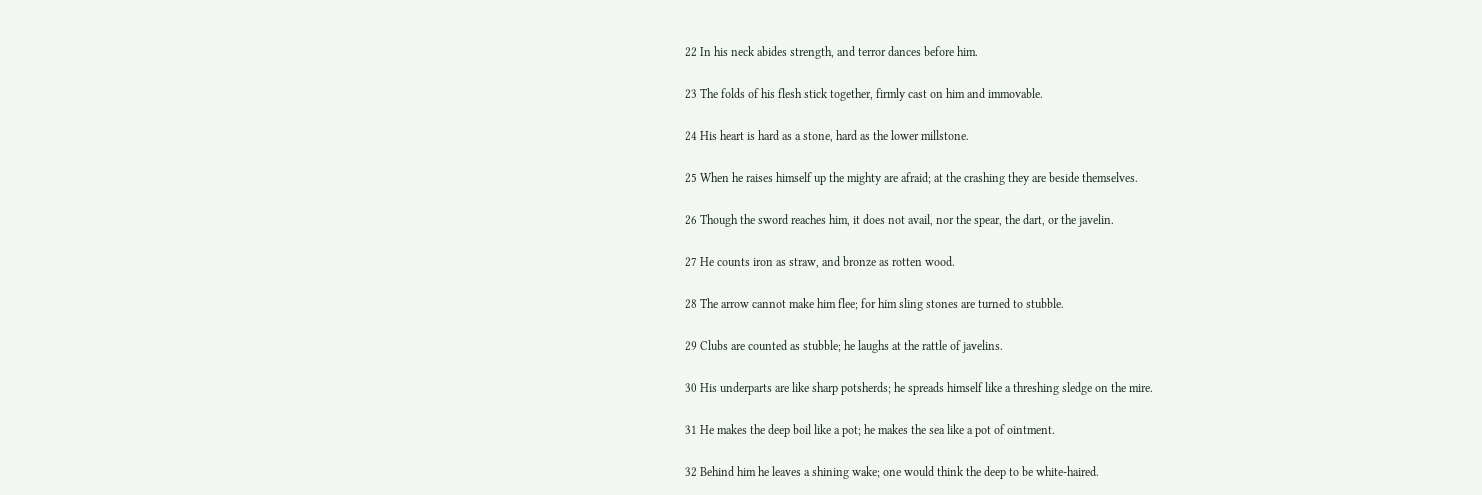22 In his neck abides strength, and terror dances before him.

23 The folds of his flesh stick together, firmly cast on him and immovable.

24 His heart is hard as a stone, hard as the lower millstone.

25 When he raises himself up the mighty are afraid; at the crashing they are beside themselves.

26 Though the sword reaches him, it does not avail, nor the spear, the dart, or the javelin.

27 He counts iron as straw, and bronze as rotten wood.

28 The arrow cannot make him flee; for him sling stones are turned to stubble.

29 Clubs are counted as stubble; he laughs at the rattle of javelins.

30 His underparts are like sharp potsherds; he spreads himself like a threshing sledge on the mire.

31 He makes the deep boil like a pot; he makes the sea like a pot of ointment.

32 Behind him he leaves a shining wake; one would think the deep to be white-haired.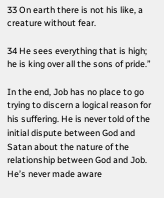33 On earth there is not his like, a creature without fear.

34 He sees everything that is high; he is king over all the sons of pride.”

In the end, Job has no place to go trying to discern a logical reason for his suffering. He is never told of the initial dispute between God and Satan about the nature of the relationship between God and Job. He’s never made aware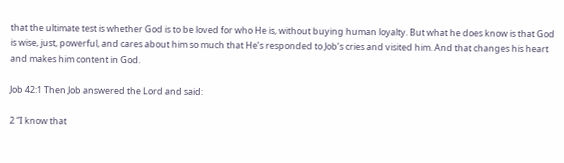that the ultimate test is whether God is to be loved for who He is, without buying human loyalty. But what he does know is that God is wise, just, powerful, and cares about him so much that He’s responded to Job’s cries and visited him. And that changes his heart and makes him content in God.

Job 42:1 Then Job answered the Lord and said:

2 “I know that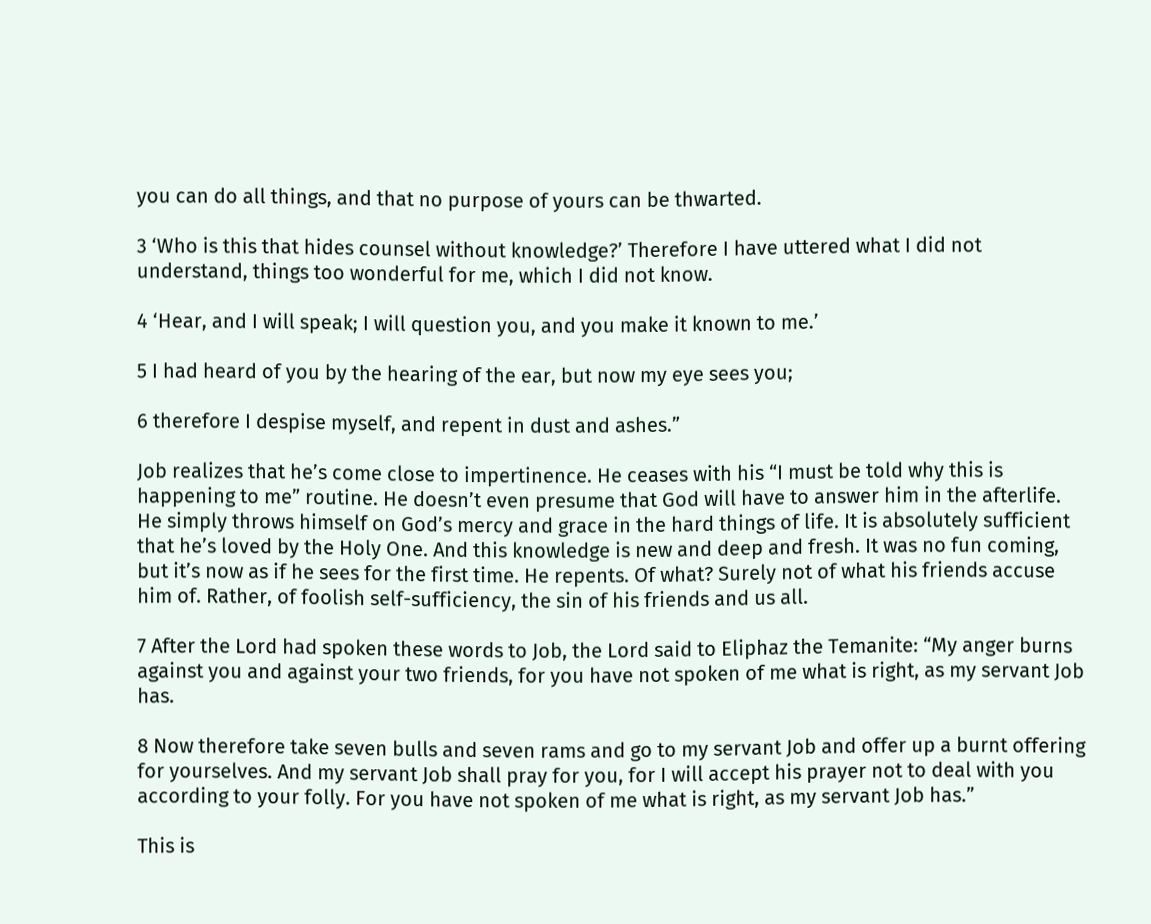you can do all things, and that no purpose of yours can be thwarted.

3 ‘Who is this that hides counsel without knowledge?’ Therefore I have uttered what I did not understand, things too wonderful for me, which I did not know.

4 ‘Hear, and I will speak; I will question you, and you make it known to me.’

5 I had heard of you by the hearing of the ear, but now my eye sees you;

6 therefore I despise myself, and repent in dust and ashes.”

Job realizes that he’s come close to impertinence. He ceases with his “I must be told why this is happening to me” routine. He doesn’t even presume that God will have to answer him in the afterlife. He simply throws himself on God’s mercy and grace in the hard things of life. It is absolutely sufficient that he’s loved by the Holy One. And this knowledge is new and deep and fresh. It was no fun coming, but it’s now as if he sees for the first time. He repents. Of what? Surely not of what his friends accuse him of. Rather, of foolish self-sufficiency, the sin of his friends and us all.

7 After the Lord had spoken these words to Job, the Lord said to Eliphaz the Temanite: “My anger burns against you and against your two friends, for you have not spoken of me what is right, as my servant Job has.

8 Now therefore take seven bulls and seven rams and go to my servant Job and offer up a burnt offering for yourselves. And my servant Job shall pray for you, for I will accept his prayer not to deal with you according to your folly. For you have not spoken of me what is right, as my servant Job has.”

This is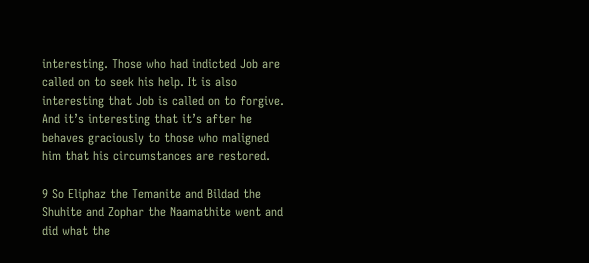interesting. Those who had indicted Job are called on to seek his help. It is also interesting that Job is called on to forgive. And it’s interesting that it’s after he behaves graciously to those who maligned him that his circumstances are restored.

9 So Eliphaz the Temanite and Bildad the Shuhite and Zophar the Naamathite went and did what the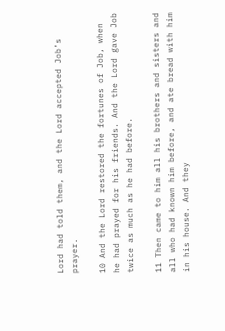Lord had told them, and the Lord accepted Job’s prayer.

10 And the Lord restored the fortunes of Job, when he had prayed for his friends. And the Lord gave Job twice as much as he had before.

11 Then came to him all his brothers and sisters and all who had known him before, and ate bread with him in his house. And they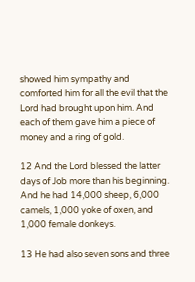showed him sympathy and comforted him for all the evil that the Lord had brought upon him. And each of them gave him a piece of money and a ring of gold.

12 And the Lord blessed the latter days of Job more than his beginning. And he had 14,000 sheep, 6,000 camels, 1,000 yoke of oxen, and 1,000 female donkeys.

13 He had also seven sons and three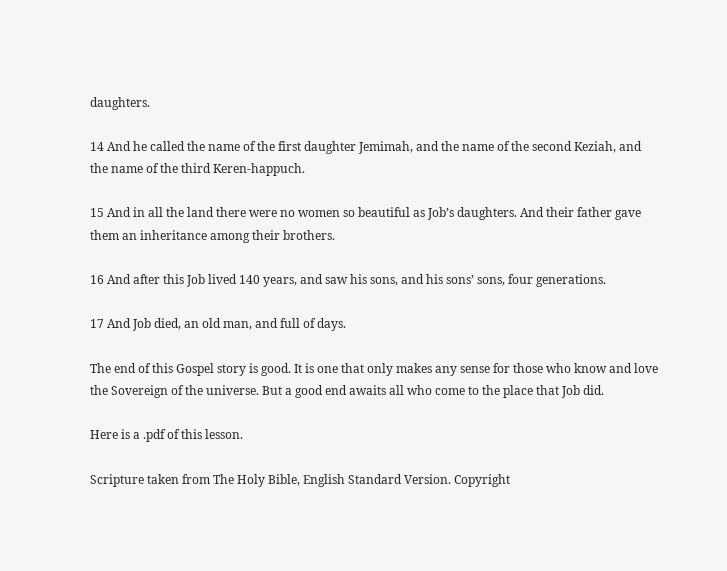daughters.

14 And he called the name of the first daughter Jemimah, and the name of the second Keziah, and the name of the third Keren-happuch.

15 And in all the land there were no women so beautiful as Job’s daughters. And their father gave them an inheritance among their brothers.

16 And after this Job lived 140 years, and saw his sons, and his sons’ sons, four generations.

17 And Job died, an old man, and full of days.

The end of this Gospel story is good. It is one that only makes any sense for those who know and love the Sovereign of the universe. But a good end awaits all who come to the place that Job did.

Here is a .pdf of this lesson.

Scripture taken from The Holy Bible, English Standard Version. Copyright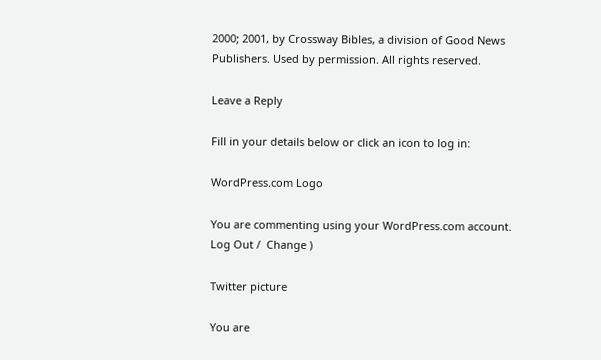2000; 2001, by Crossway Bibles, a division of Good News Publishers. Used by permission. All rights reserved.

Leave a Reply

Fill in your details below or click an icon to log in:

WordPress.com Logo

You are commenting using your WordPress.com account. Log Out /  Change )

Twitter picture

You are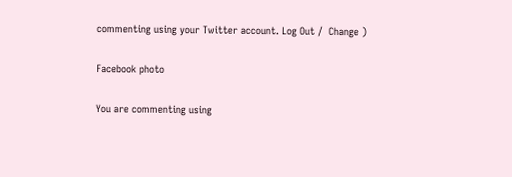commenting using your Twitter account. Log Out /  Change )

Facebook photo

You are commenting using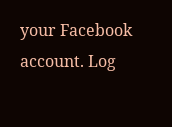your Facebook account. Log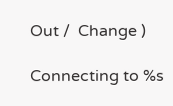Out /  Change )

Connecting to %s